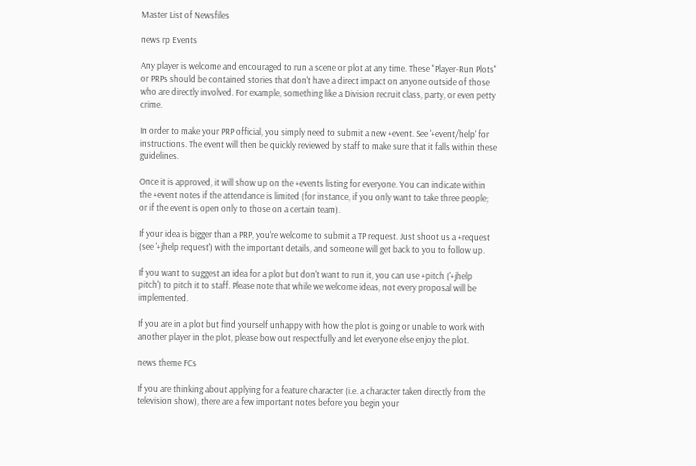Master List of Newsfiles

news rp Events

Any player is welcome and encouraged to run a scene or plot at any time. These "Player-Run Plots" or PRPs should be contained stories that don't have a direct impact on anyone outside of those who are directly involved. For example, something like a Division recruit class, party, or even petty crime.

In order to make your PRP official, you simply need to submit a new +event. See '+event/help' for instructions. The event will then be quickly reviewed by staff to make sure that it falls within these guidelines.

Once it is approved, it will show up on the +events listing for everyone. You can indicate within the +event notes if the attendance is limited (for instance, if you only want to take three people; or if the event is open only to those on a certain team).

If your idea is bigger than a PRP, you're welcome to submit a TP request. Just shoot us a +request (see '+jhelp request') with the important details, and someone will get back to you to follow up.

If you want to suggest an idea for a plot but don't want to run it, you can use +pitch ('+jhelp pitch') to pitch it to staff. Please note that while we welcome ideas, not every proposal will be implemented.

If you are in a plot but find yourself unhappy with how the plot is going or unable to work with another player in the plot, please bow out respectfully and let everyone else enjoy the plot.

news theme FCs

If you are thinking about applying for a feature character (i.e. a character taken directly from the television show), there are a few important notes before you begin your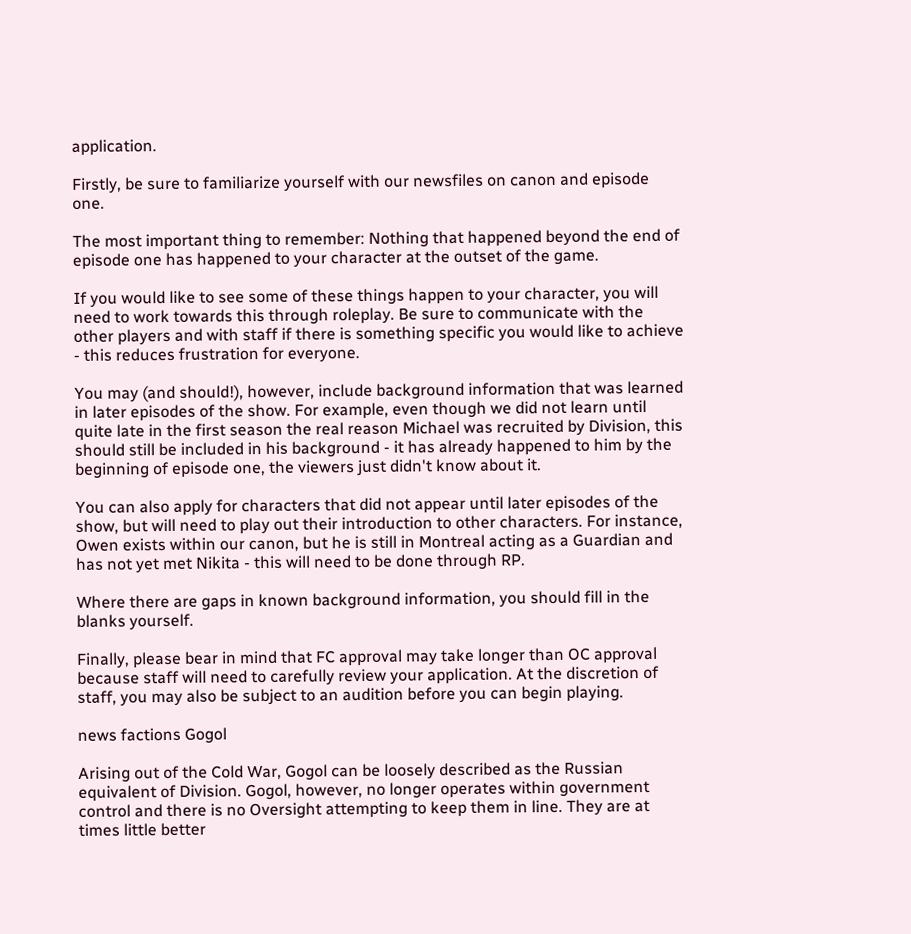application.

Firstly, be sure to familiarize yourself with our newsfiles on canon and episode one.

The most important thing to remember: Nothing that happened beyond the end of episode one has happened to your character at the outset of the game.

If you would like to see some of these things happen to your character, you will need to work towards this through roleplay. Be sure to communicate with the other players and with staff if there is something specific you would like to achieve - this reduces frustration for everyone.

You may (and should!), however, include background information that was learned in later episodes of the show. For example, even though we did not learn until quite late in the first season the real reason Michael was recruited by Division, this should still be included in his background - it has already happened to him by the beginning of episode one, the viewers just didn't know about it.

You can also apply for characters that did not appear until later episodes of the show, but will need to play out their introduction to other characters. For instance, Owen exists within our canon, but he is still in Montreal acting as a Guardian and has not yet met Nikita - this will need to be done through RP.

Where there are gaps in known background information, you should fill in the blanks yourself.

Finally, please bear in mind that FC approval may take longer than OC approval because staff will need to carefully review your application. At the discretion of staff, you may also be subject to an audition before you can begin playing.

news factions Gogol

Arising out of the Cold War, Gogol can be loosely described as the Russian equivalent of Division. Gogol, however, no longer operates within government control and there is no Oversight attempting to keep them in line. They are at times little better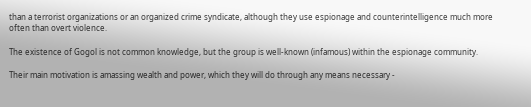than a terrorist organizations or an organized crime syndicate, although they use espionage and counterintelligence much more often than overt violence.

The existence of Gogol is not common knowledge, but the group is well-known (infamous) within the espionage community.

Their main motivation is amassing wealth and power, which they will do through any means necessary -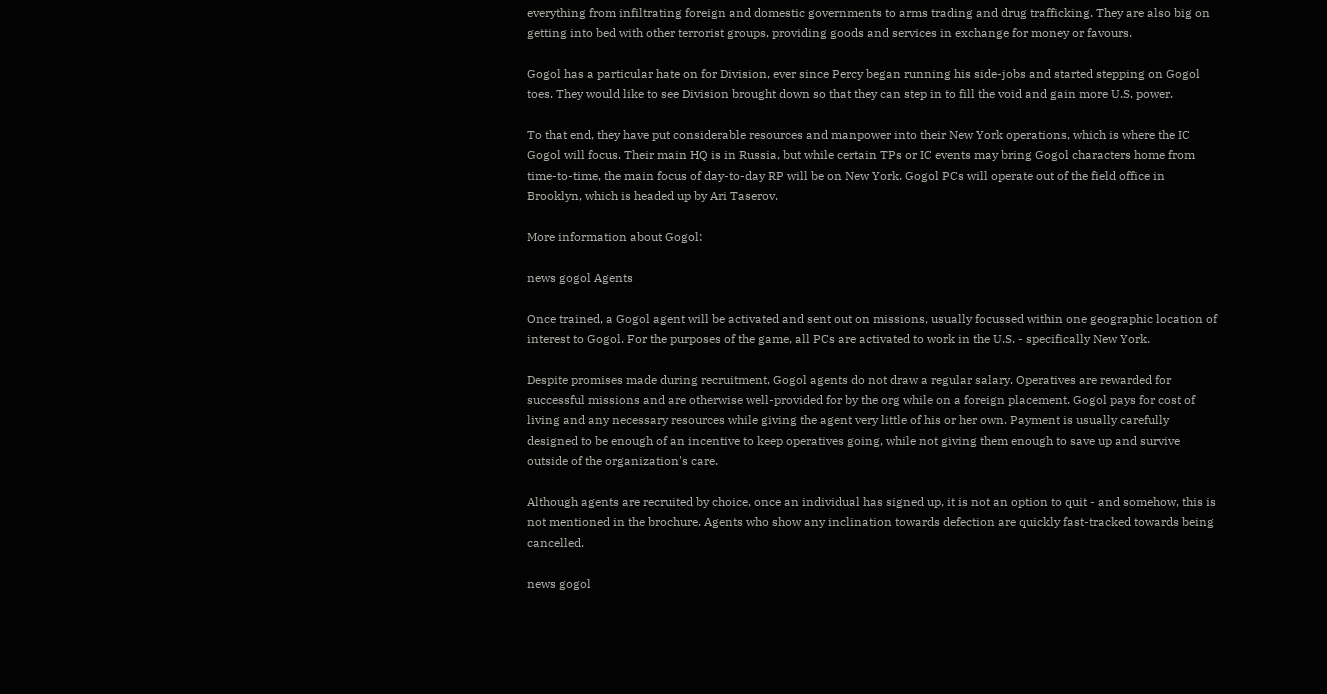everything from infiltrating foreign and domestic governments to arms trading and drug trafficking. They are also big on getting into bed with other terrorist groups, providing goods and services in exchange for money or favours.

Gogol has a particular hate on for Division, ever since Percy began running his side-jobs and started stepping on Gogol toes. They would like to see Division brought down so that they can step in to fill the void and gain more U.S. power.

To that end, they have put considerable resources and manpower into their New York operations, which is where the IC Gogol will focus. Their main HQ is in Russia, but while certain TPs or IC events may bring Gogol characters home from time-to-time, the main focus of day-to-day RP will be on New York. Gogol PCs will operate out of the field office in Brooklyn, which is headed up by Ari Taserov.

More information about Gogol:

news gogol Agents

Once trained, a Gogol agent will be activated and sent out on missions, usually focussed within one geographic location of interest to Gogol. For the purposes of the game, all PCs are activated to work in the U.S. - specifically New York.

Despite promises made during recruitment, Gogol agents do not draw a regular salary. Operatives are rewarded for successful missions and are otherwise well-provided for by the org while on a foreign placement. Gogol pays for cost of living and any necessary resources while giving the agent very little of his or her own. Payment is usually carefully designed to be enough of an incentive to keep operatives going, while not giving them enough to save up and survive outside of the organization's care.

Although agents are recruited by choice, once an individual has signed up, it is not an option to quit - and somehow, this is not mentioned in the brochure. Agents who show any inclination towards defection are quickly fast-tracked towards being cancelled.

news gogol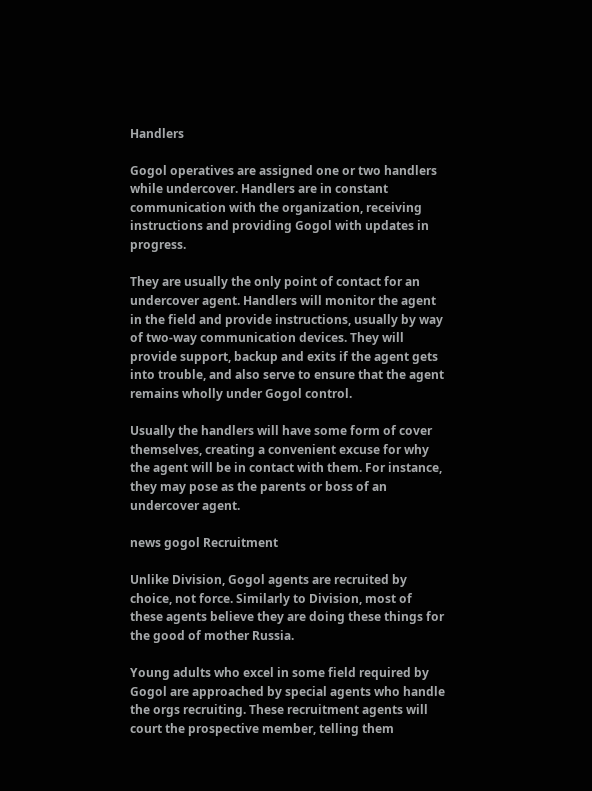Handlers

Gogol operatives are assigned one or two handlers while undercover. Handlers are in constant communication with the organization, receiving instructions and providing Gogol with updates in progress.

They are usually the only point of contact for an undercover agent. Handlers will monitor the agent in the field and provide instructions, usually by way of two-way communication devices. They will provide support, backup and exits if the agent gets into trouble, and also serve to ensure that the agent remains wholly under Gogol control.

Usually the handlers will have some form of cover themselves, creating a convenient excuse for why the agent will be in contact with them. For instance, they may pose as the parents or boss of an undercover agent.

news gogol Recruitment

Unlike Division, Gogol agents are recruited by choice, not force. Similarly to Division, most of these agents believe they are doing these things for the good of mother Russia.

Young adults who excel in some field required by Gogol are approached by special agents who handle the orgs recruiting. These recruitment agents will court the prospective member, telling them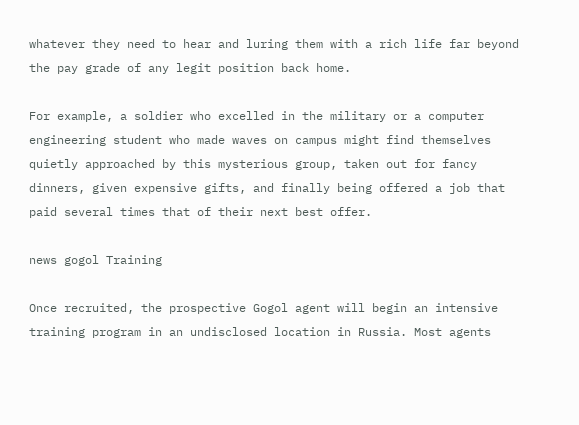whatever they need to hear and luring them with a rich life far beyond the pay grade of any legit position back home.

For example, a soldier who excelled in the military or a computer engineering student who made waves on campus might find themselves quietly approached by this mysterious group, taken out for fancy dinners, given expensive gifts, and finally being offered a job that paid several times that of their next best offer.

news gogol Training

Once recruited, the prospective Gogol agent will begin an intensive training program in an undisclosed location in Russia. Most agents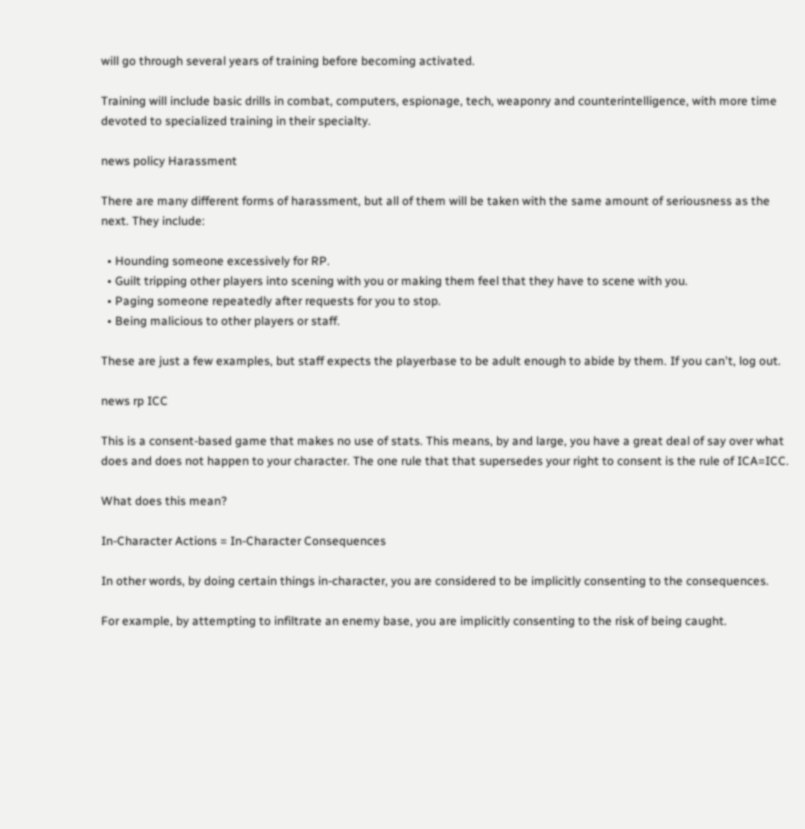will go through several years of training before becoming activated.

Training will include basic drills in combat, computers, espionage, tech, weaponry and counterintelligence, with more time devoted to specialized training in their specialty.

news policy Harassment

There are many different forms of harassment, but all of them will be taken with the same amount of seriousness as the next. They include:

  • Hounding someone excessively for RP.
  • Guilt tripping other players into scening with you or making them feel that they have to scene with you.
  • Paging someone repeatedly after requests for you to stop.
  • Being malicious to other players or staff.

These are just a few examples, but staff expects the playerbase to be adult enough to abide by them. If you can't, log out.

news rp ICC

This is a consent-based game that makes no use of stats. This means, by and large, you have a great deal of say over what does and does not happen to your character. The one rule that that supersedes your right to consent is the rule of ICA=ICC.

What does this mean?

In-Character Actions = In-Character Consequences

In other words, by doing certain things in-character, you are considered to be implicitly consenting to the consequences.

For example, by attempting to infiltrate an enemy base, you are implicitly consenting to the risk of being caught.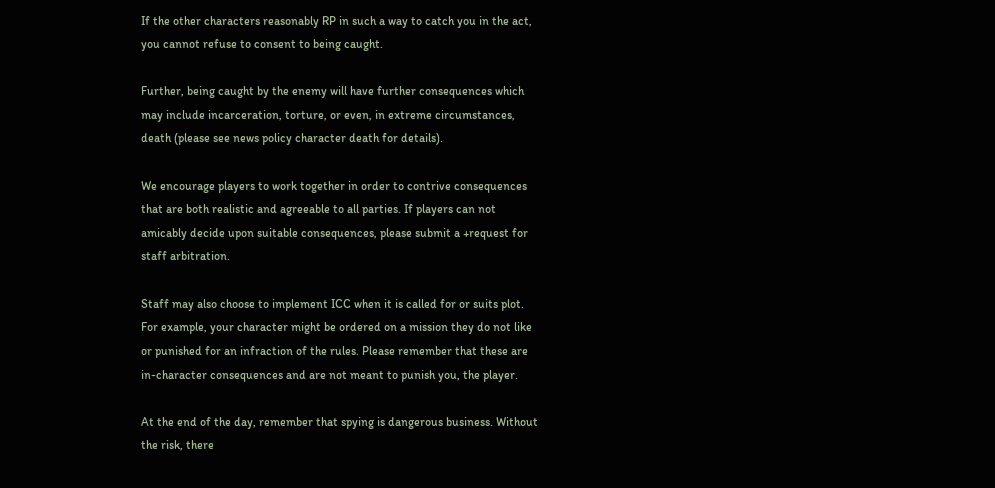If the other characters reasonably RP in such a way to catch you in the act, you cannot refuse to consent to being caught.

Further, being caught by the enemy will have further consequences which may include incarceration, torture, or even, in extreme circumstances, death (please see news policy character death for details).

We encourage players to work together in order to contrive consequences that are both realistic and agreeable to all parties. If players can not amicably decide upon suitable consequences, please submit a +request for staff arbitration.

Staff may also choose to implement ICC when it is called for or suits plot. For example, your character might be ordered on a mission they do not like or punished for an infraction of the rules. Please remember that these are in-character consequences and are not meant to punish you, the player.

At the end of the day, remember that spying is dangerous business. Without the risk, there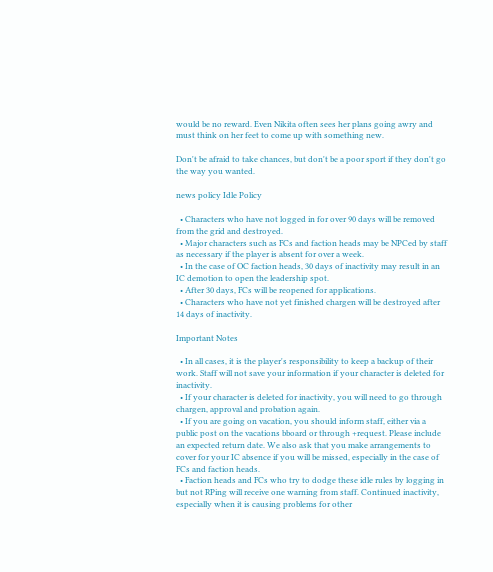would be no reward. Even Nikita often sees her plans going awry and must think on her feet to come up with something new.

Don't be afraid to take chances, but don't be a poor sport if they don't go the way you wanted.

news policy Idle Policy

  • Characters who have not logged in for over 90 days will be removed from the grid and destroyed.
  • Major characters such as FCs and faction heads may be NPCed by staff as necessary if the player is absent for over a week.
  • In the case of OC faction heads, 30 days of inactivity may result in an IC demotion to open the leadership spot.
  • After 30 days, FCs will be reopened for applications.
  • Characters who have not yet finished chargen will be destroyed after 14 days of inactivity.

Important Notes

  • In all cases, it is the player's responsibility to keep a backup of their work. Staff will not save your information if your character is deleted for inactivity.
  • If your character is deleted for inactivity, you will need to go through chargen, approval and probation again.
  • If you are going on vacation, you should inform staff, either via a public post on the vacations bboard or through +request. Please include an expected return date. We also ask that you make arrangements to cover for your IC absence if you will be missed, especially in the case of FCs and faction heads.
  • Faction heads and FCs who try to dodge these idle rules by logging in but not RPing will receive one warning from staff. Continued inactivity, especially when it is causing problems for other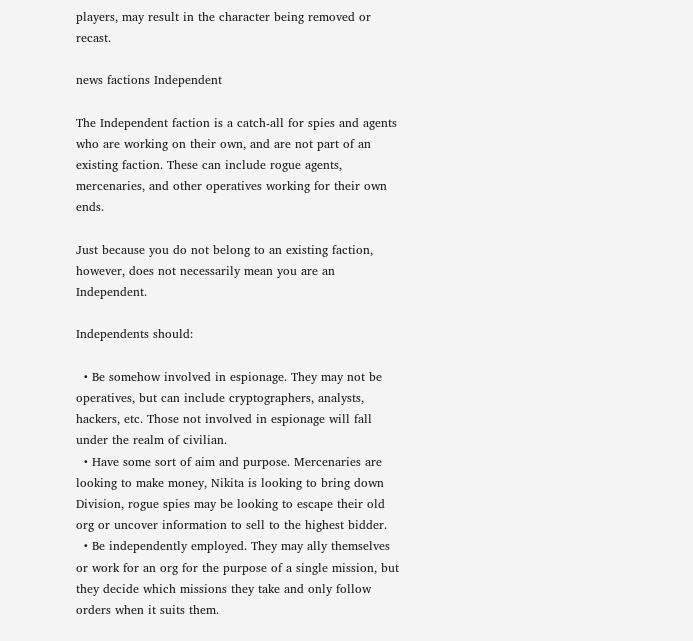players, may result in the character being removed or recast.

news factions Independent

The Independent faction is a catch-all for spies and agents who are working on their own, and are not part of an existing faction. These can include rogue agents, mercenaries, and other operatives working for their own ends.

Just because you do not belong to an existing faction, however, does not necessarily mean you are an Independent.

Independents should:

  • Be somehow involved in espionage. They may not be operatives, but can include cryptographers, analysts, hackers, etc. Those not involved in espionage will fall under the realm of civilian.
  • Have some sort of aim and purpose. Mercenaries are looking to make money, Nikita is looking to bring down Division, rogue spies may be looking to escape their old org or uncover information to sell to the highest bidder.
  • Be independently employed. They may ally themselves or work for an org for the purpose of a single mission, but they decide which missions they take and only follow orders when it suits them.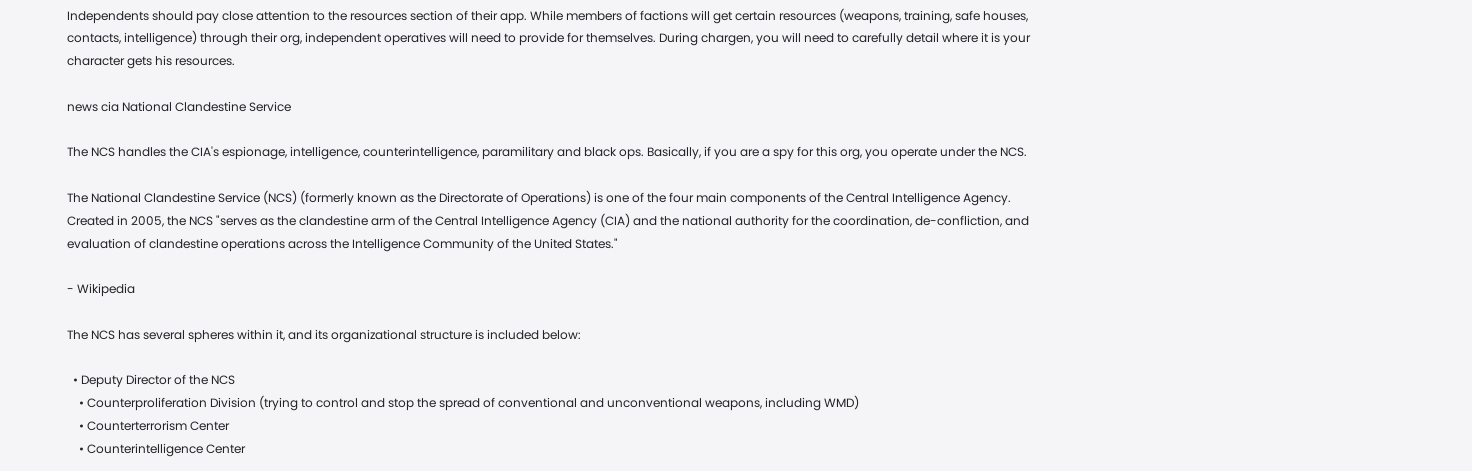Independents should pay close attention to the resources section of their app. While members of factions will get certain resources (weapons, training, safe houses, contacts, intelligence) through their org, independent operatives will need to provide for themselves. During chargen, you will need to carefully detail where it is your character gets his resources.

news cia National Clandestine Service

The NCS handles the CIA's espionage, intelligence, counterintelligence, paramilitary and black ops. Basically, if you are a spy for this org, you operate under the NCS.

The National Clandestine Service (NCS) (formerly known as the Directorate of Operations) is one of the four main components of the Central Intelligence Agency. Created in 2005, the NCS "serves as the clandestine arm of the Central Intelligence Agency (CIA) and the national authority for the coordination, de-confliction, and evaluation of clandestine operations across the Intelligence Community of the United States."

- Wikipedia

The NCS has several spheres within it, and its organizational structure is included below:

  • Deputy Director of the NCS
    • Counterproliferation Division (trying to control and stop the spread of conventional and unconventional weapons, including WMD)
    • Counterterrorism Center
    • Counterintelligence Center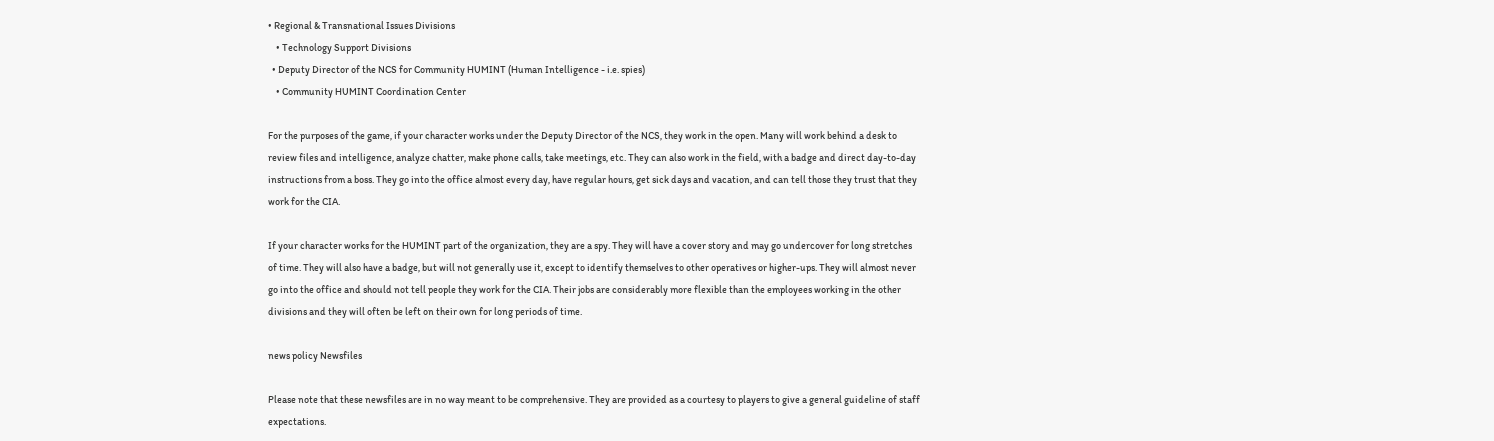• Regional & Transnational Issues Divisions
    • Technology Support Divisions
  • Deputy Director of the NCS for Community HUMINT (Human Intelligence - i.e. spies)
    • Community HUMINT Coordination Center

For the purposes of the game, if your character works under the Deputy Director of the NCS, they work in the open. Many will work behind a desk to review files and intelligence, analyze chatter, make phone calls, take meetings, etc. They can also work in the field, with a badge and direct day-to-day instructions from a boss. They go into the office almost every day, have regular hours, get sick days and vacation, and can tell those they trust that they work for the CIA.

If your character works for the HUMINT part of the organization, they are a spy. They will have a cover story and may go undercover for long stretches of time. They will also have a badge, but will not generally use it, except to identify themselves to other operatives or higher-ups. They will almost never go into the office and should not tell people they work for the CIA. Their jobs are considerably more flexible than the employees working in the other divisions and they will often be left on their own for long periods of time.

news policy Newsfiles

Please note that these newsfiles are in no way meant to be comprehensive. They are provided as a courtesy to players to give a general guideline of staff expectations.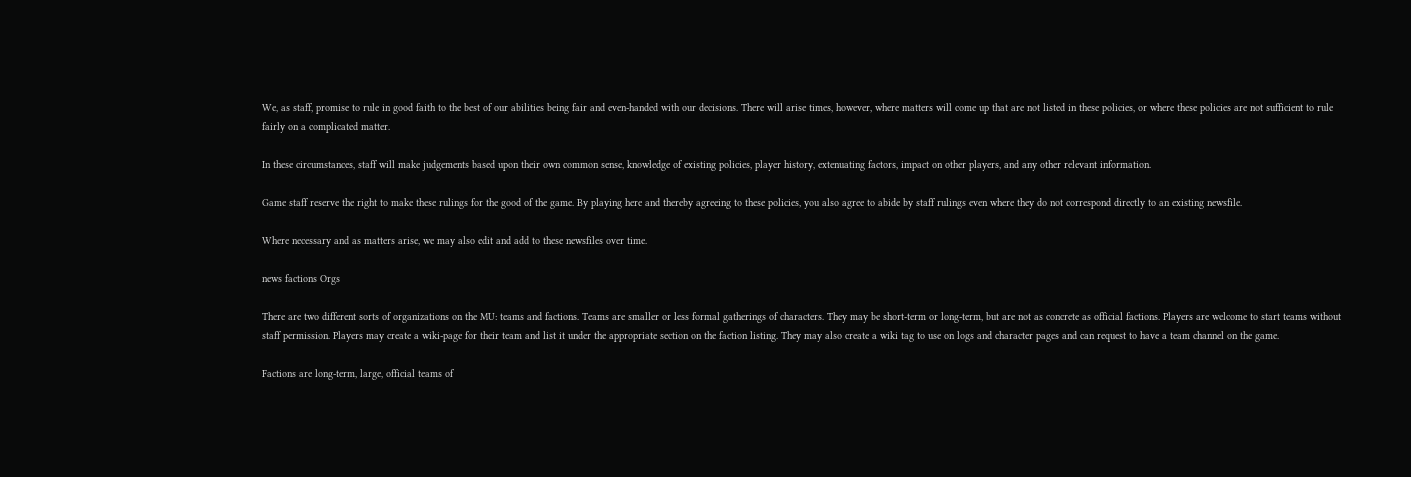We, as staff, promise to rule in good faith to the best of our abilities being fair and even-handed with our decisions. There will arise times, however, where matters will come up that are not listed in these policies, or where these policies are not sufficient to rule fairly on a complicated matter.

In these circumstances, staff will make judgements based upon their own common sense, knowledge of existing policies, player history, extenuating factors, impact on other players, and any other relevant information.

Game staff reserve the right to make these rulings for the good of the game. By playing here and thereby agreeing to these policies, you also agree to abide by staff rulings even where they do not correspond directly to an existing newsfile.

Where necessary and as matters arise, we may also edit and add to these newsfiles over time.

news factions Orgs

There are two different sorts of organizations on the MU: teams and factions. Teams are smaller or less formal gatherings of characters. They may be short-term or long-term, but are not as concrete as official factions. Players are welcome to start teams without staff permission. Players may create a wiki-page for their team and list it under the appropriate section on the faction listing. They may also create a wiki tag to use on logs and character pages and can request to have a team channel on the game.

Factions are long-term, large, official teams of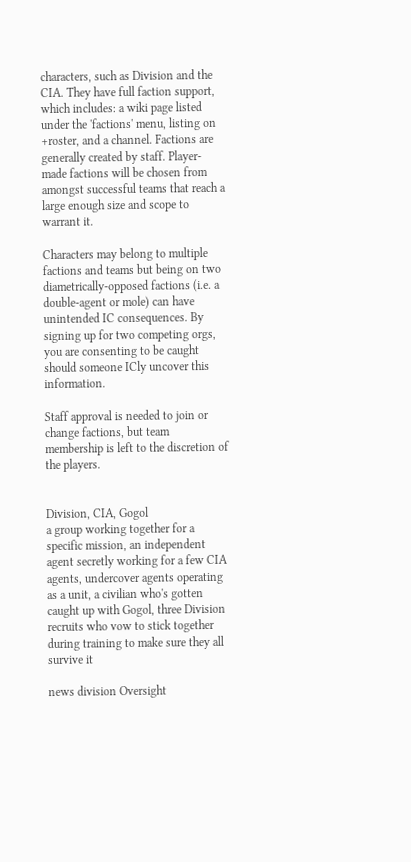characters, such as Division and the CIA. They have full faction support, which includes: a wiki page listed under the 'factions' menu, listing on +roster, and a channel. Factions are generally created by staff. Player-made factions will be chosen from amongst successful teams that reach a large enough size and scope to warrant it.

Characters may belong to multiple factions and teams but being on two diametrically-opposed factions (i.e. a double-agent or mole) can have unintended IC consequences. By signing up for two competing orgs, you are consenting to be caught should someone ICly uncover this information.

Staff approval is needed to join or change factions, but team membership is left to the discretion of the players.


Division, CIA, Gogol
a group working together for a specific mission, an independent agent secretly working for a few CIA agents, undercover agents operating as a unit, a civilian who's gotten caught up with Gogol, three Division recruits who vow to stick together during training to make sure they all survive it

news division Oversight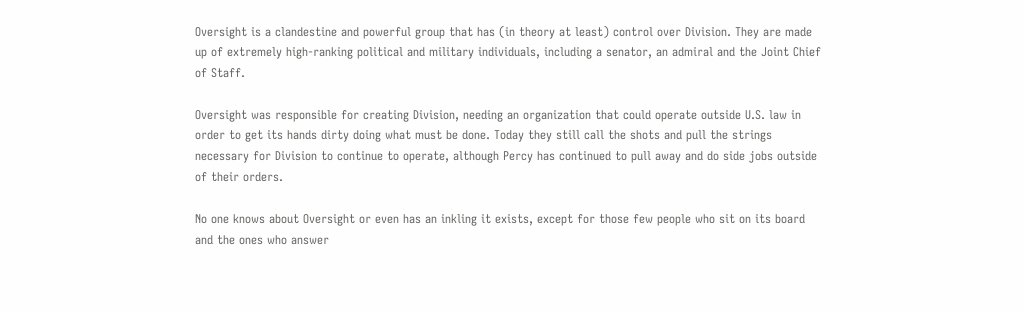Oversight is a clandestine and powerful group that has (in theory at least) control over Division. They are made up of extremely high-ranking political and military individuals, including a senator, an admiral and the Joint Chief of Staff.

Oversight was responsible for creating Division, needing an organization that could operate outside U.S. law in order to get its hands dirty doing what must be done. Today they still call the shots and pull the strings necessary for Division to continue to operate, although Percy has continued to pull away and do side jobs outside of their orders.

No one knows about Oversight or even has an inkling it exists, except for those few people who sit on its board and the ones who answer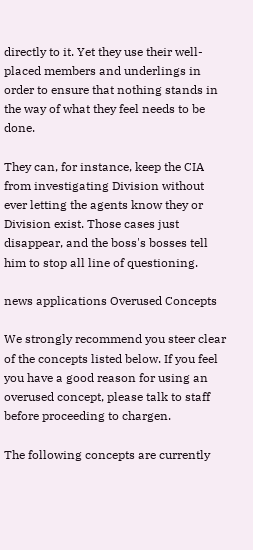directly to it. Yet they use their well-placed members and underlings in order to ensure that nothing stands in the way of what they feel needs to be done.

They can, for instance, keep the CIA from investigating Division without ever letting the agents know they or Division exist. Those cases just disappear, and the boss's bosses tell him to stop all line of questioning.

news applications Overused Concepts

We strongly recommend you steer clear of the concepts listed below. If you feel you have a good reason for using an overused concept, please talk to staff before proceeding to chargen.

The following concepts are currently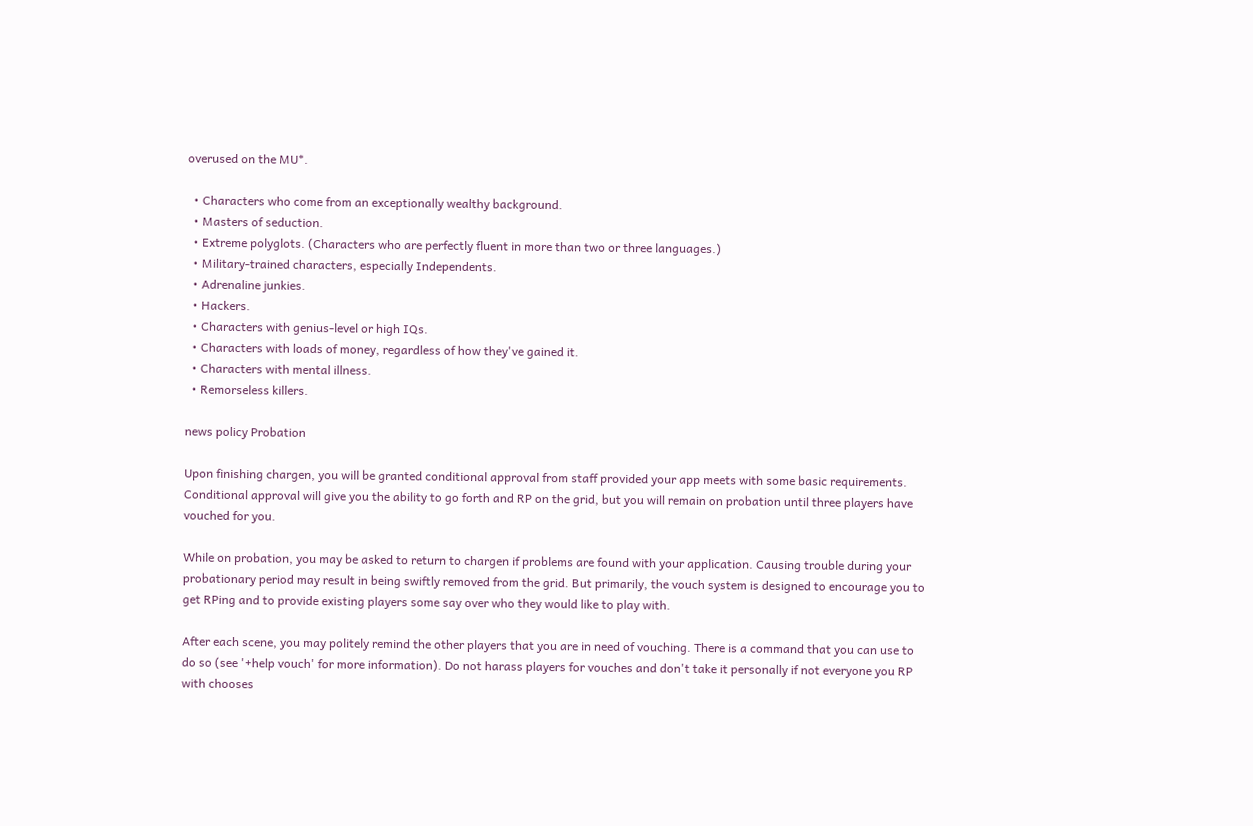overused on the MU*.

  • Characters who come from an exceptionally wealthy background.
  • Masters of seduction.
  • Extreme polyglots. (Characters who are perfectly fluent in more than two or three languages.)
  • Military-trained characters, especially Independents.
  • Adrenaline junkies.
  • Hackers.
  • Characters with genius-level or high IQs.
  • Characters with loads of money, regardless of how they've gained it.
  • Characters with mental illness.
  • Remorseless killers.

news policy Probation

Upon finishing chargen, you will be granted conditional approval from staff provided your app meets with some basic requirements. Conditional approval will give you the ability to go forth and RP on the grid, but you will remain on probation until three players have vouched for you.

While on probation, you may be asked to return to chargen if problems are found with your application. Causing trouble during your probationary period may result in being swiftly removed from the grid. But primarily, the vouch system is designed to encourage you to get RPing and to provide existing players some say over who they would like to play with.

After each scene, you may politely remind the other players that you are in need of vouching. There is a command that you can use to do so (see '+help vouch' for more information). Do not harass players for vouches and don't take it personally if not everyone you RP with chooses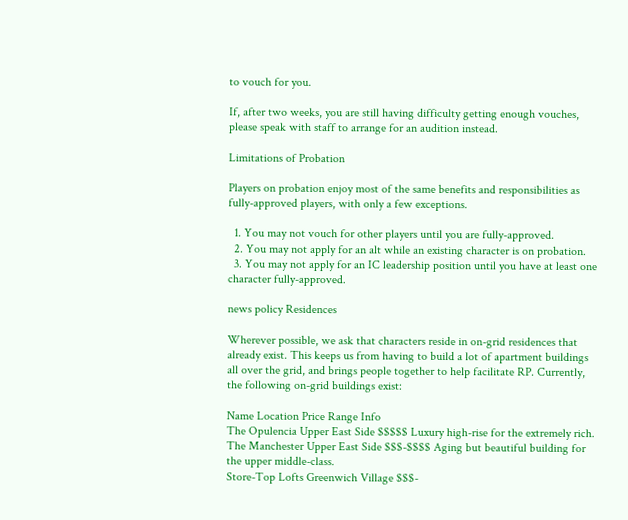to vouch for you.

If, after two weeks, you are still having difficulty getting enough vouches, please speak with staff to arrange for an audition instead.

Limitations of Probation

Players on probation enjoy most of the same benefits and responsibilities as fully-approved players, with only a few exceptions.

  1. You may not vouch for other players until you are fully-approved.
  2. You may not apply for an alt while an existing character is on probation.
  3. You may not apply for an IC leadership position until you have at least one character fully-approved.

news policy Residences

Wherever possible, we ask that characters reside in on-grid residences that already exist. This keeps us from having to build a lot of apartment buildings all over the grid, and brings people together to help facilitate RP. Currently, the following on-grid buildings exist:

Name Location Price Range Info
The Opulencia Upper East Side $$$$$ Luxury high-rise for the extremely rich.
The Manchester Upper East Side $$$-$$$$ Aging but beautiful building for the upper middle-class.
Store-Top Lofts Greenwich Village $$$-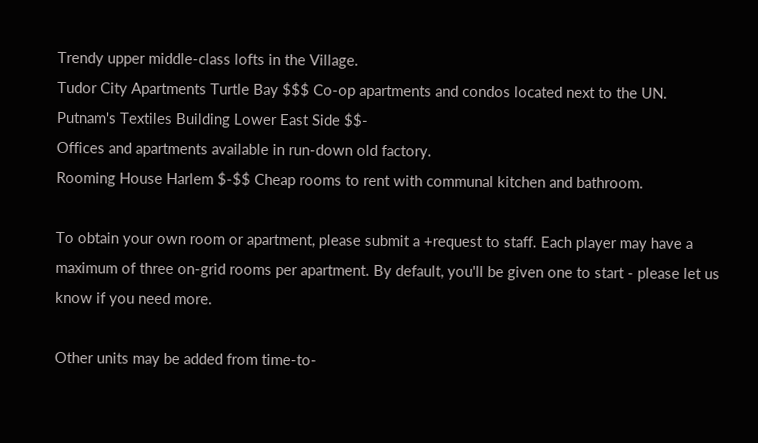Trendy upper middle-class lofts in the Village.
Tudor City Apartments Turtle Bay $$$ Co-op apartments and condos located next to the UN.
Putnam's Textiles Building Lower East Side $$-
Offices and apartments available in run-down old factory.
Rooming House Harlem $-$$ Cheap rooms to rent with communal kitchen and bathroom.

To obtain your own room or apartment, please submit a +request to staff. Each player may have a maximum of three on-grid rooms per apartment. By default, you'll be given one to start - please let us know if you need more.

Other units may be added from time-to-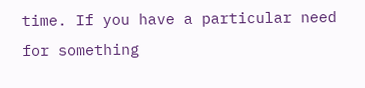time. If you have a particular need for something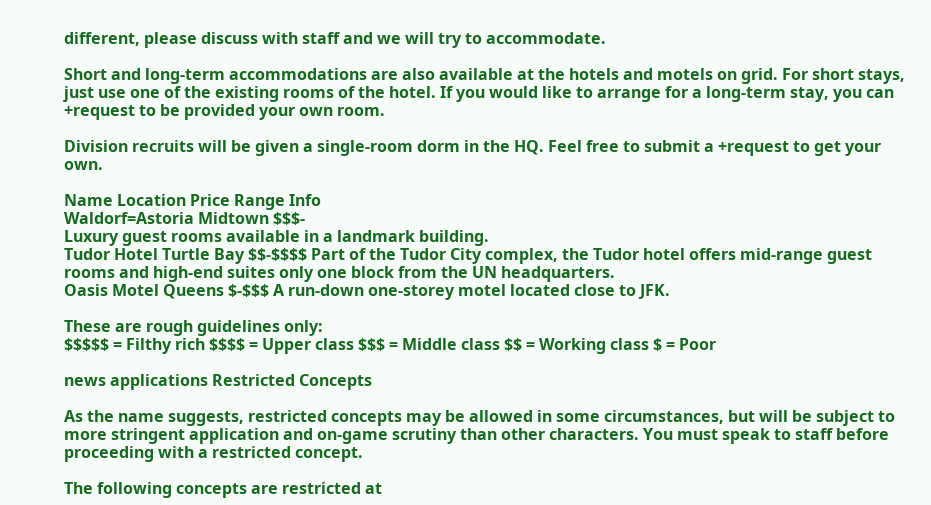different, please discuss with staff and we will try to accommodate.

Short and long-term accommodations are also available at the hotels and motels on grid. For short stays, just use one of the existing rooms of the hotel. If you would like to arrange for a long-term stay, you can +request to be provided your own room.

Division recruits will be given a single-room dorm in the HQ. Feel free to submit a +request to get your own.

Name Location Price Range Info
Waldorf=Astoria Midtown $$$-
Luxury guest rooms available in a landmark building.
Tudor Hotel Turtle Bay $$-$$$$ Part of the Tudor City complex, the Tudor hotel offers mid-range guest rooms and high-end suites only one block from the UN headquarters.
Oasis Motel Queens $-$$$ A run-down one-storey motel located close to JFK.

These are rough guidelines only:
$$$$$ = Filthy rich $$$$ = Upper class $$$ = Middle class $$ = Working class $ = Poor

news applications Restricted Concepts

As the name suggests, restricted concepts may be allowed in some circumstances, but will be subject to more stringent application and on-game scrutiny than other characters. You must speak to staff before proceeding with a restricted concept.

The following concepts are restricted at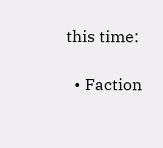this time:

  • Faction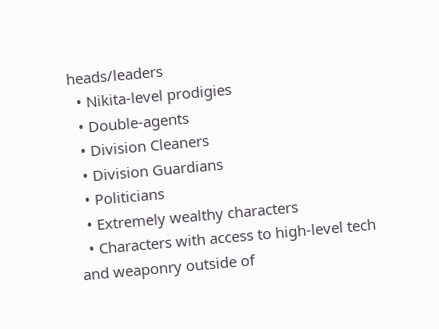heads/leaders
  • Nikita-level prodigies
  • Double-agents
  • Division Cleaners
  • Division Guardians
  • Politicians
  • Extremely wealthy characters
  • Characters with access to high-level tech and weaponry outside of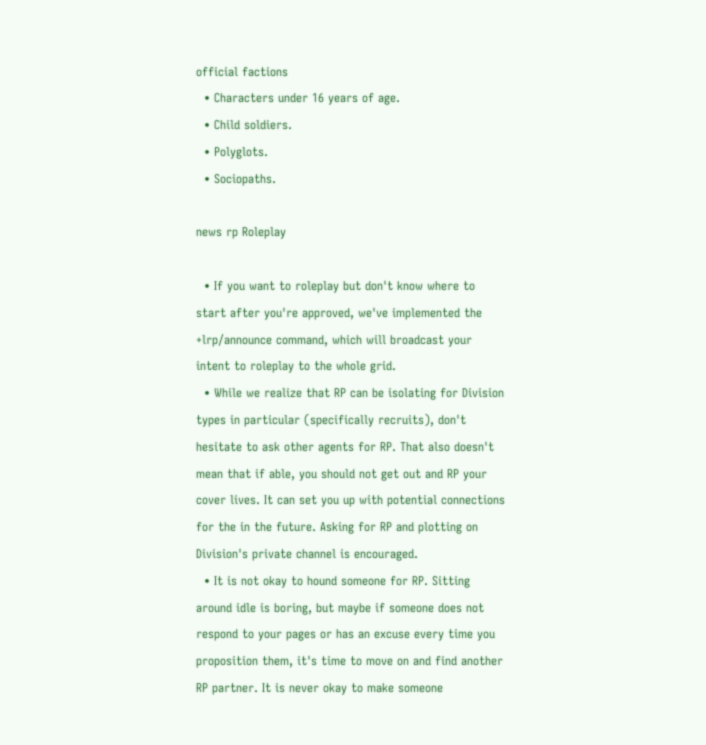official factions
  • Characters under 16 years of age.
  • Child soldiers.
  • Polyglots.
  • Sociopaths.

news rp Roleplay

  • If you want to roleplay but don't know where to start after you're approved, we've implemented the +lrp/announce command, which will broadcast your intent to roleplay to the whole grid.
  • While we realize that RP can be isolating for Division types in particular (specifically recruits), don't hesitate to ask other agents for RP. That also doesn't mean that if able, you should not get out and RP your cover lives. It can set you up with potential connections for the in the future. Asking for RP and plotting on Division's private channel is encouraged.
  • It is not okay to hound someone for RP. Sitting around idle is boring, but maybe if someone does not respond to your pages or has an excuse every time you proposition them, it's time to move on and find another RP partner. It is never okay to make someone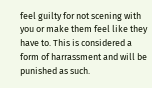feel guilty for not scening with you or make them feel like they have to. This is considered a form of harrassment and will be punished as such.